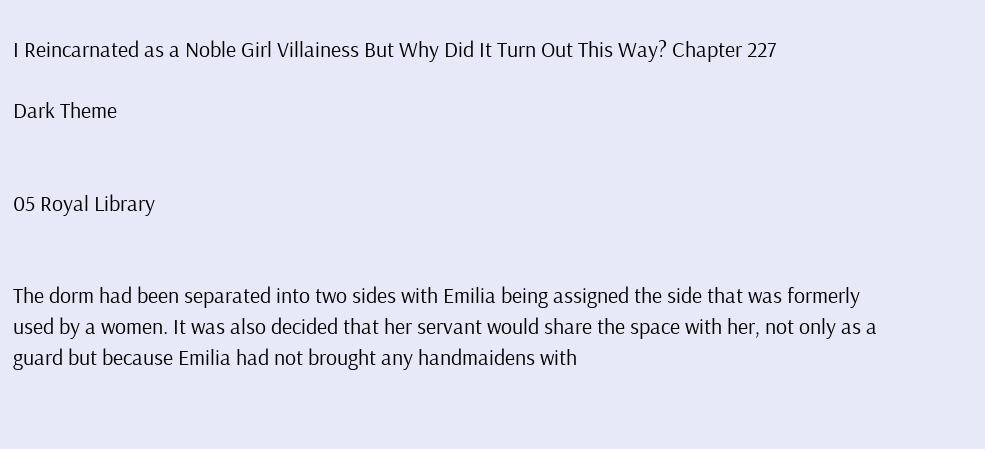I Reincarnated as a Noble Girl Villainess But Why Did It Turn Out This Way? Chapter 227

Dark Theme


05 Royal Library


The dorm had been separated into two sides with Emilia being assigned the side that was formerly used by a women. It was also decided that her servant would share the space with her, not only as a guard but because Emilia had not brought any handmaidens with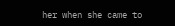her when she came to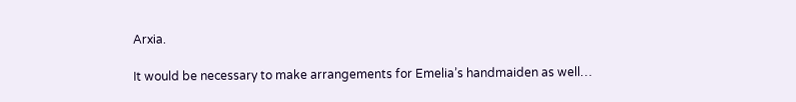Arxia.

It would be necessary to make arrangements for Emelia’s handmaiden as well…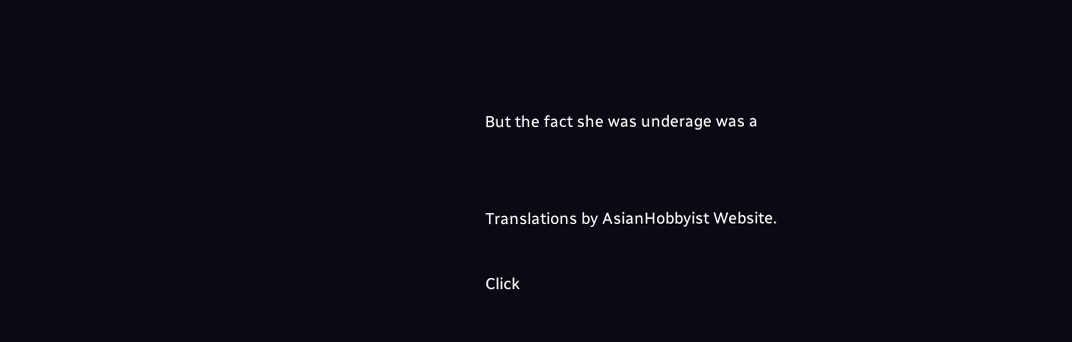But the fact she was underage was a


Translations by AsianHobbyist Website.

Click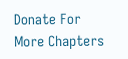Donate For More Chapters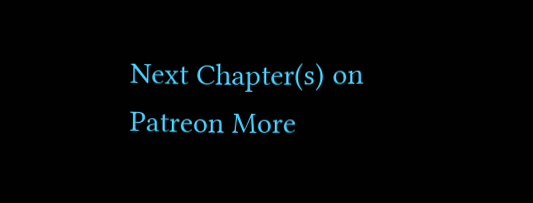Next Chapter(s) on Patreon More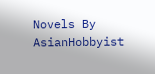Novels By AsianHobbyist